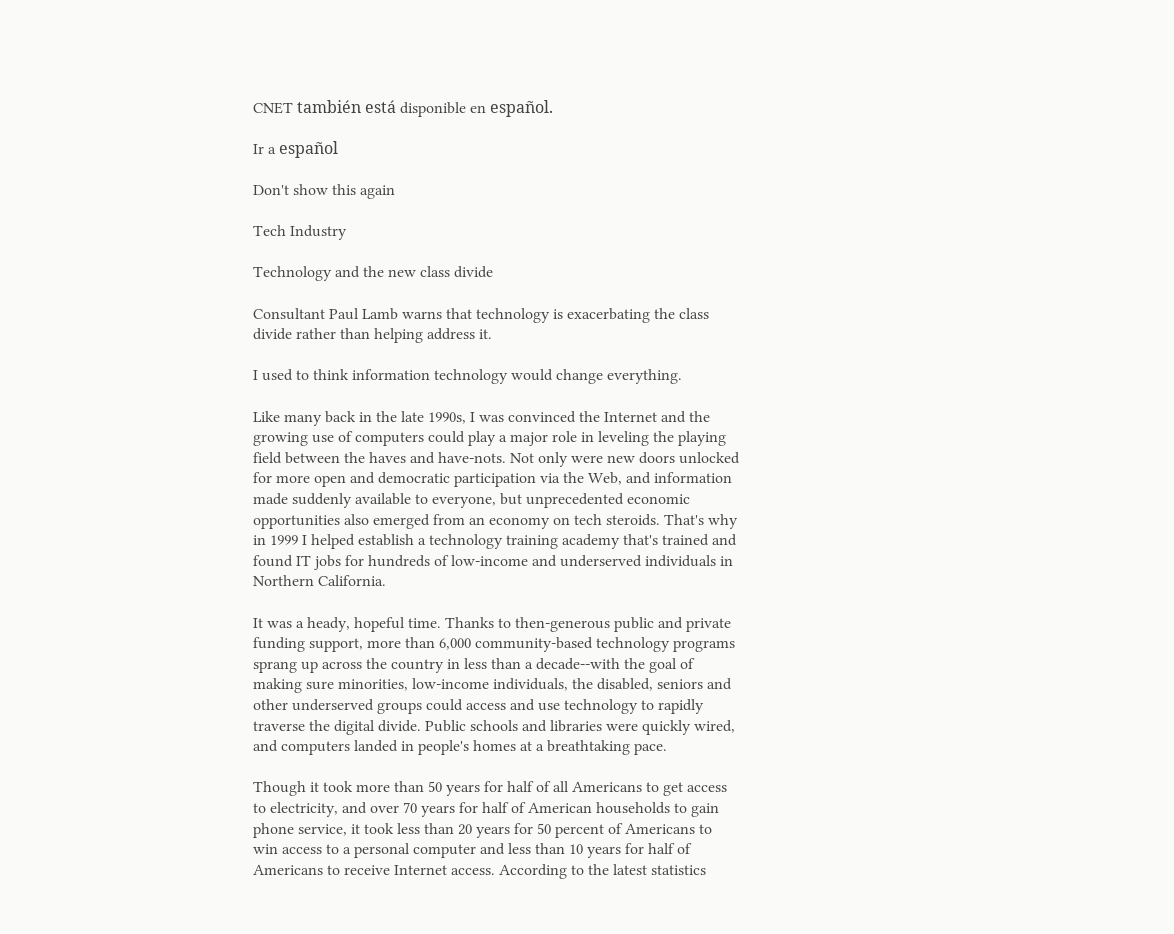CNET también está disponible en español.

Ir a español

Don't show this again

Tech Industry

Technology and the new class divide

Consultant Paul Lamb warns that technology is exacerbating the class divide rather than helping address it.

I used to think information technology would change everything.

Like many back in the late 1990s, I was convinced the Internet and the growing use of computers could play a major role in leveling the playing field between the haves and have-nots. Not only were new doors unlocked for more open and democratic participation via the Web, and information made suddenly available to everyone, but unprecedented economic opportunities also emerged from an economy on tech steroids. That's why in 1999 I helped establish a technology training academy that's trained and found IT jobs for hundreds of low-income and underserved individuals in Northern California.

It was a heady, hopeful time. Thanks to then-generous public and private funding support, more than 6,000 community-based technology programs sprang up across the country in less than a decade--with the goal of making sure minorities, low-income individuals, the disabled, seniors and other underserved groups could access and use technology to rapidly traverse the digital divide. Public schools and libraries were quickly wired, and computers landed in people's homes at a breathtaking pace.

Though it took more than 50 years for half of all Americans to get access to electricity, and over 70 years for half of American households to gain phone service, it took less than 20 years for 50 percent of Americans to win access to a personal computer and less than 10 years for half of Americans to receive Internet access. According to the latest statistics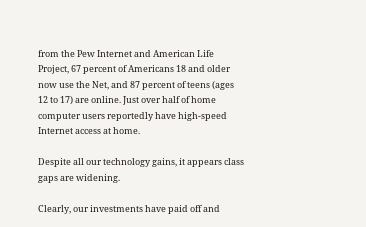from the Pew Internet and American Life Project, 67 percent of Americans 18 and older now use the Net, and 87 percent of teens (ages 12 to 17) are online. Just over half of home computer users reportedly have high-speed Internet access at home.

Despite all our technology gains, it appears class gaps are widening.

Clearly, our investments have paid off and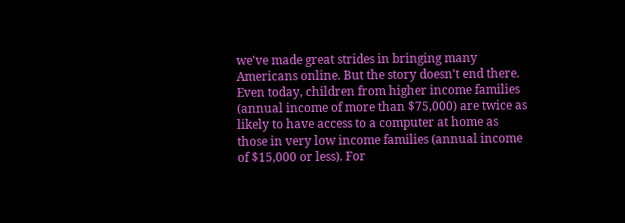we've made great strides in bringing many Americans online. But the story doesn't end there. Even today, children from higher income families (annual income of more than $75,000) are twice as likely to have access to a computer at home as those in very low income families (annual income of $15,000 or less). For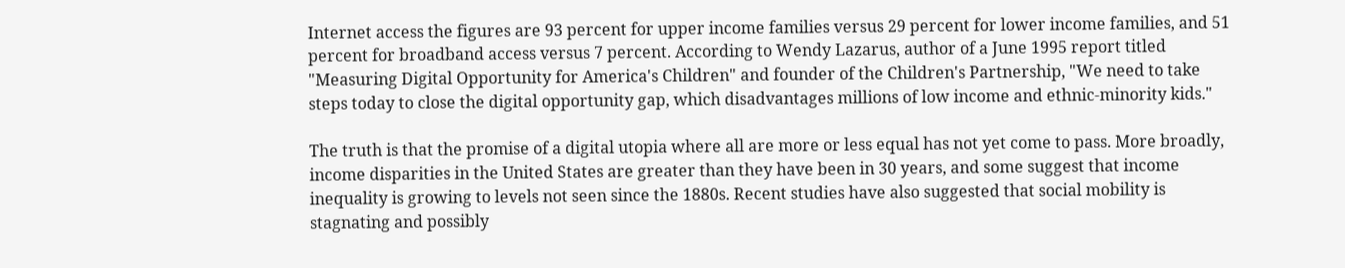Internet access the figures are 93 percent for upper income families versus 29 percent for lower income families, and 51 percent for broadband access versus 7 percent. According to Wendy Lazarus, author of a June 1995 report titled "Measuring Digital Opportunity for America's Children" and founder of the Children's Partnership, "We need to take steps today to close the digital opportunity gap, which disadvantages millions of low income and ethnic-minority kids."

The truth is that the promise of a digital utopia where all are more or less equal has not yet come to pass. More broadly, income disparities in the United States are greater than they have been in 30 years, and some suggest that income inequality is growing to levels not seen since the 1880s. Recent studies have also suggested that social mobility is stagnating and possibly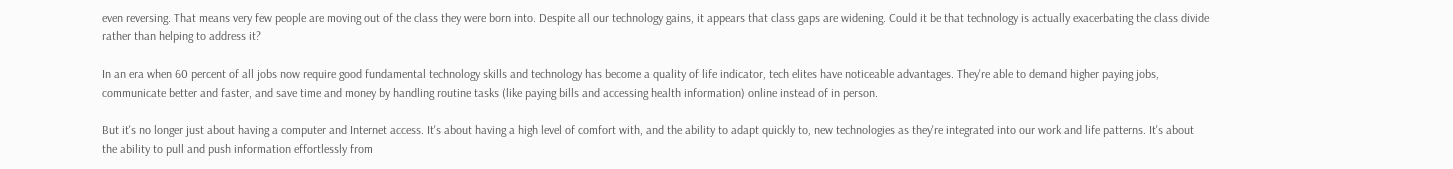even reversing. That means very few people are moving out of the class they were born into. Despite all our technology gains, it appears that class gaps are widening. Could it be that technology is actually exacerbating the class divide rather than helping to address it?

In an era when 60 percent of all jobs now require good fundamental technology skills and technology has become a quality of life indicator, tech elites have noticeable advantages. They're able to demand higher paying jobs, communicate better and faster, and save time and money by handling routine tasks (like paying bills and accessing health information) online instead of in person.

But it's no longer just about having a computer and Internet access. It's about having a high level of comfort with, and the ability to adapt quickly to, new technologies as they're integrated into our work and life patterns. It's about the ability to pull and push information effortlessly from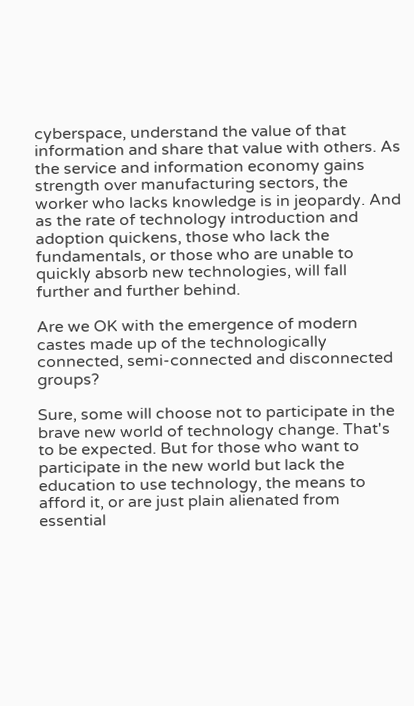cyberspace, understand the value of that information and share that value with others. As the service and information economy gains strength over manufacturing sectors, the worker who lacks knowledge is in jeopardy. And as the rate of technology introduction and adoption quickens, those who lack the fundamentals, or those who are unable to quickly absorb new technologies, will fall further and further behind.

Are we OK with the emergence of modern castes made up of the technologically connected, semi-connected and disconnected groups?

Sure, some will choose not to participate in the brave new world of technology change. That's to be expected. But for those who want to participate in the new world but lack the education to use technology, the means to afford it, or are just plain alienated from essential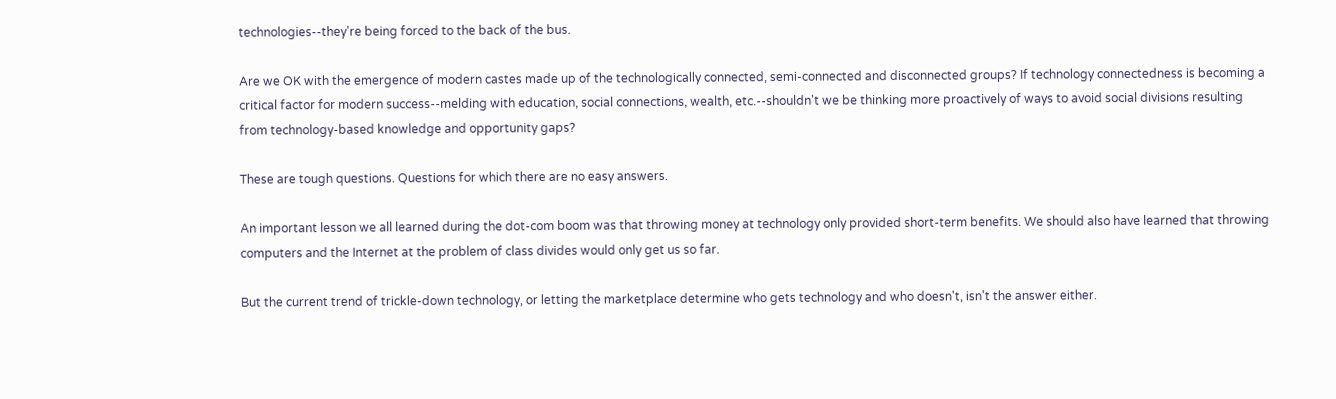technologies--they're being forced to the back of the bus.

Are we OK with the emergence of modern castes made up of the technologically connected, semi-connected and disconnected groups? If technology connectedness is becoming a critical factor for modern success--melding with education, social connections, wealth, etc.--shouldn't we be thinking more proactively of ways to avoid social divisions resulting from technology-based knowledge and opportunity gaps?

These are tough questions. Questions for which there are no easy answers.

An important lesson we all learned during the dot-com boom was that throwing money at technology only provided short-term benefits. We should also have learned that throwing computers and the Internet at the problem of class divides would only get us so far.

But the current trend of trickle-down technology, or letting the marketplace determine who gets technology and who doesn't, isn't the answer either.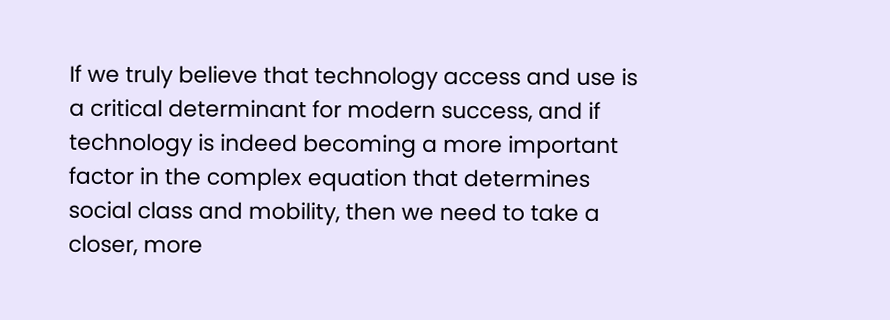If we truly believe that technology access and use is a critical determinant for modern success, and if technology is indeed becoming a more important factor in the complex equation that determines social class and mobility, then we need to take a closer, more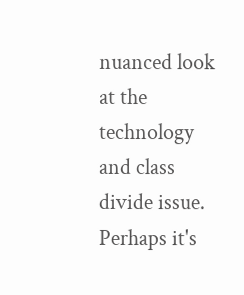nuanced look at the technology and class divide issue. Perhaps it's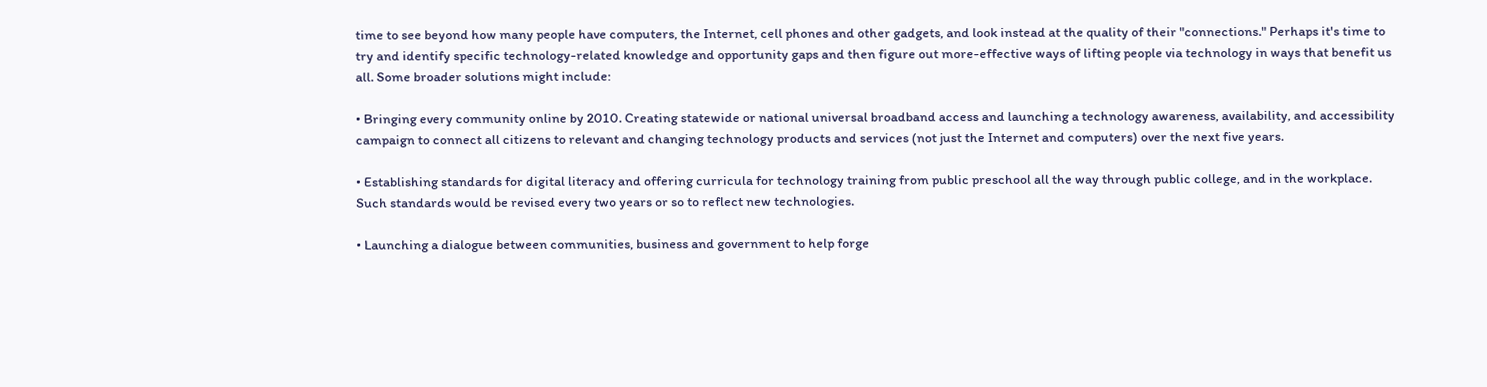time to see beyond how many people have computers, the Internet, cell phones and other gadgets, and look instead at the quality of their "connections." Perhaps it's time to try and identify specific technology-related knowledge and opportunity gaps and then figure out more-effective ways of lifting people via technology in ways that benefit us all. Some broader solutions might include:

• Bringing every community online by 2010. Creating statewide or national universal broadband access and launching a technology awareness, availability, and accessibility campaign to connect all citizens to relevant and changing technology products and services (not just the Internet and computers) over the next five years.

• Establishing standards for digital literacy and offering curricula for technology training from public preschool all the way through public college, and in the workplace. Such standards would be revised every two years or so to reflect new technologies.

• Launching a dialogue between communities, business and government to help forge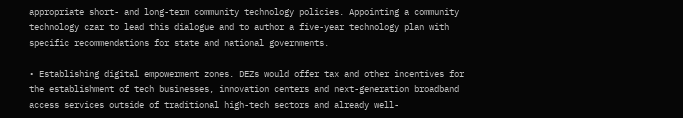appropriate short- and long-term community technology policies. Appointing a community technology czar to lead this dialogue and to author a five-year technology plan with specific recommendations for state and national governments.

• Establishing digital empowerment zones. DEZs would offer tax and other incentives for the establishment of tech businesses, innovation centers and next-generation broadband access services outside of traditional high-tech sectors and already well-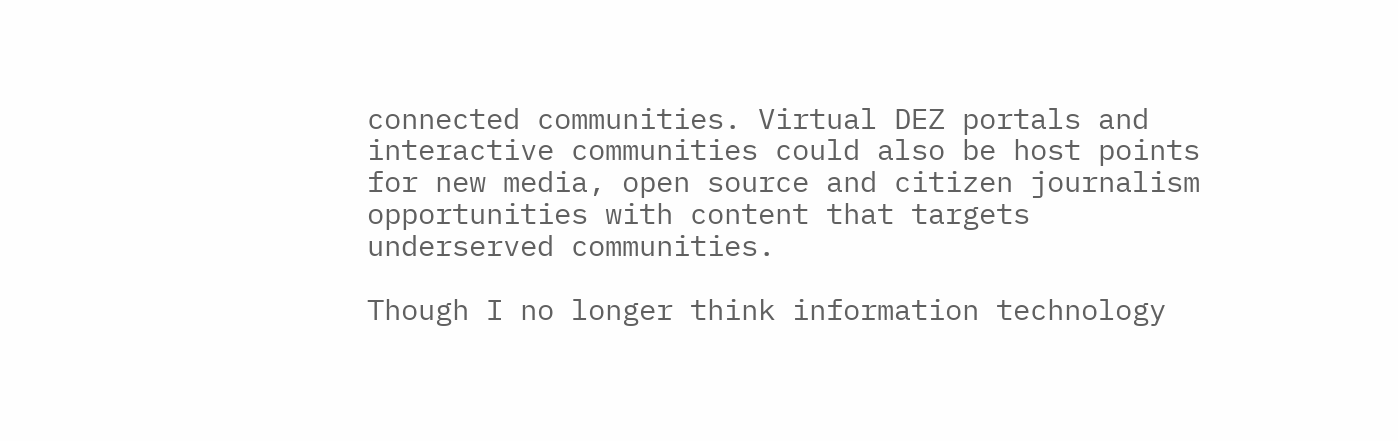connected communities. Virtual DEZ portals and interactive communities could also be host points for new media, open source and citizen journalism opportunities with content that targets underserved communities.

Though I no longer think information technology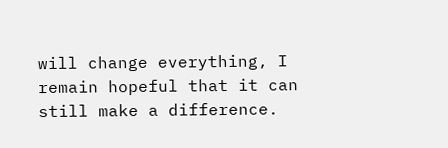will change everything, I remain hopeful that it can still make a difference.